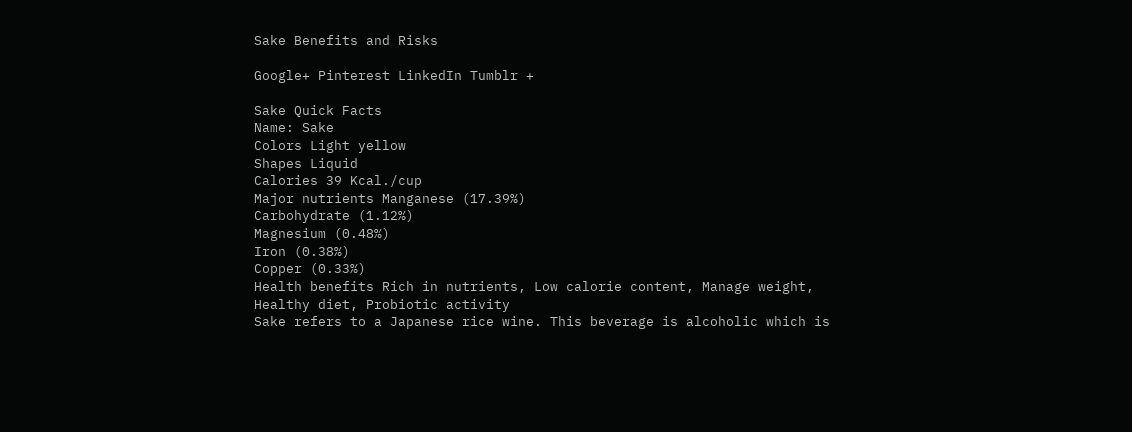Sake Benefits and Risks

Google+ Pinterest LinkedIn Tumblr +

Sake Quick Facts
Name: Sake
Colors Light yellow
Shapes Liquid
Calories 39 Kcal./cup
Major nutrients Manganese (17.39%)
Carbohydrate (1.12%)
Magnesium (0.48%)
Iron (0.38%)
Copper (0.33%)
Health benefits Rich in nutrients, Low calorie content, Manage weight, Healthy diet, Probiotic activity
Sake refers to a Japanese rice wine. This beverage is alcoholic which is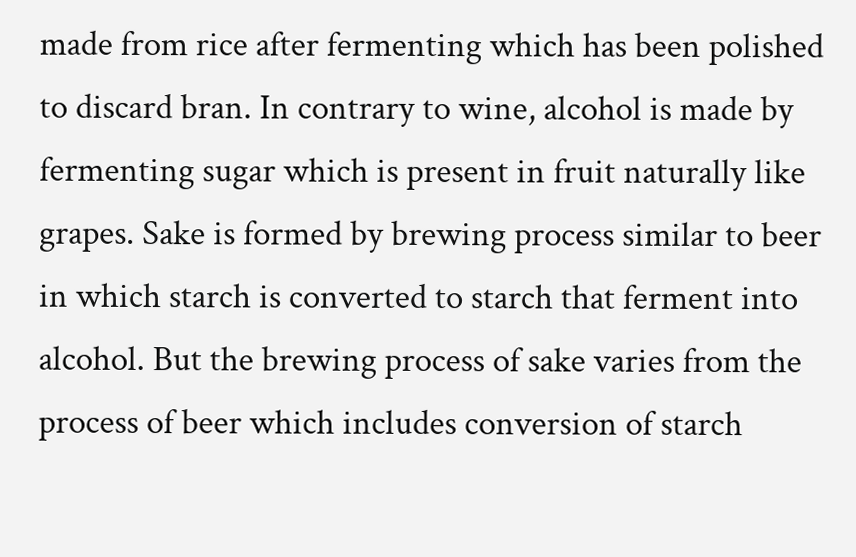made from rice after fermenting which has been polished to discard bran. In contrary to wine, alcohol is made by fermenting sugar which is present in fruit naturally like grapes. Sake is formed by brewing process similar to beer in which starch is converted to starch that ferment into alcohol. But the brewing process of sake varies from the process of beer which includes conversion of starch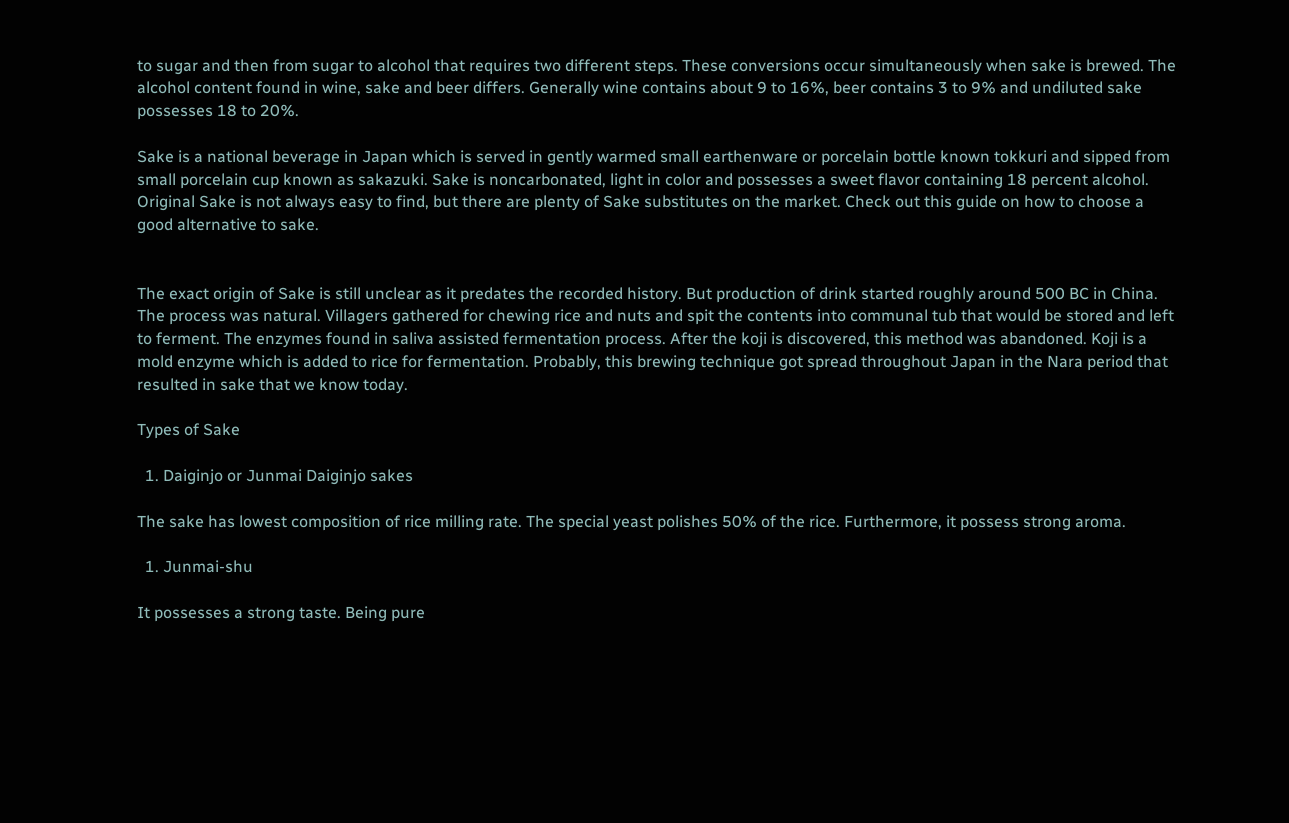to sugar and then from sugar to alcohol that requires two different steps. These conversions occur simultaneously when sake is brewed. The alcohol content found in wine, sake and beer differs. Generally wine contains about 9 to 16%, beer contains 3 to 9% and undiluted sake possesses 18 to 20%.

Sake is a national beverage in Japan which is served in gently warmed small earthenware or porcelain bottle known tokkuri and sipped from small porcelain cup known as sakazuki. Sake is noncarbonated, light in color and possesses a sweet flavor containing 18 percent alcohol. Original Sake is not always easy to find, but there are plenty of Sake substitutes on the market. Check out this guide on how to choose a good alternative to sake.


The exact origin of Sake is still unclear as it predates the recorded history. But production of drink started roughly around 500 BC in China. The process was natural. Villagers gathered for chewing rice and nuts and spit the contents into communal tub that would be stored and left to ferment. The enzymes found in saliva assisted fermentation process. After the koji is discovered, this method was abandoned. Koji is a mold enzyme which is added to rice for fermentation. Probably, this brewing technique got spread throughout Japan in the Nara period that resulted in sake that we know today.

Types of Sake

  1. Daiginjo or Junmai Daiginjo sakes

The sake has lowest composition of rice milling rate. The special yeast polishes 50% of the rice. Furthermore, it possess strong aroma.

  1. Junmai-shu

It possesses a strong taste. Being pure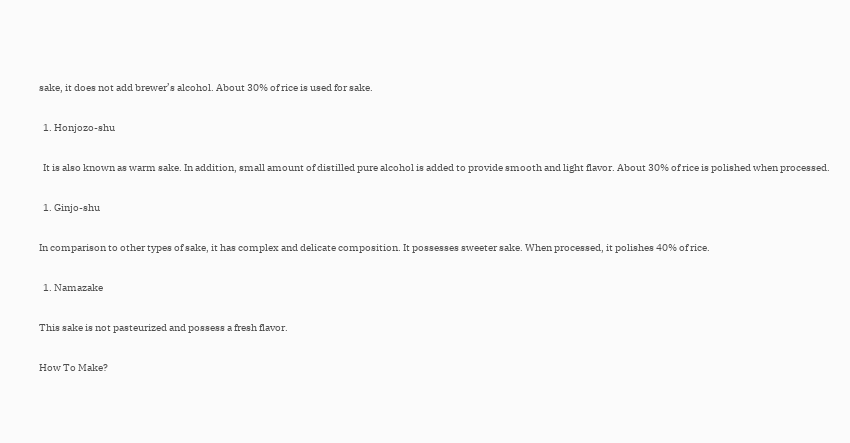sake, it does not add brewer’s alcohol. About 30% of rice is used for sake.

  1. Honjozo-shu

  It is also known as warm sake. In addition, small amount of distilled pure alcohol is added to provide smooth and light flavor. About 30% of rice is polished when processed.

  1. Ginjo-shu

In comparison to other types of sake, it has complex and delicate composition. It possesses sweeter sake. When processed, it polishes 40% of rice.

  1. Namazake

This sake is not pasteurized and possess a fresh flavor.

How To Make?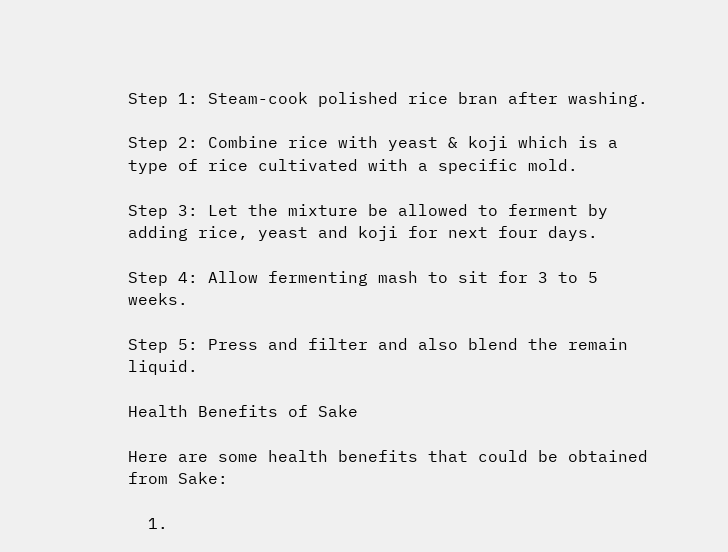Step 1: Steam-cook polished rice bran after washing.

Step 2: Combine rice with yeast & koji which is a type of rice cultivated with a specific mold.

Step 3: Let the mixture be allowed to ferment by adding rice, yeast and koji for next four days.

Step 4: Allow fermenting mash to sit for 3 to 5 weeks.

Step 5: Press and filter and also blend the remain liquid.

Health Benefits of Sake

Here are some health benefits that could be obtained from Sake:

  1.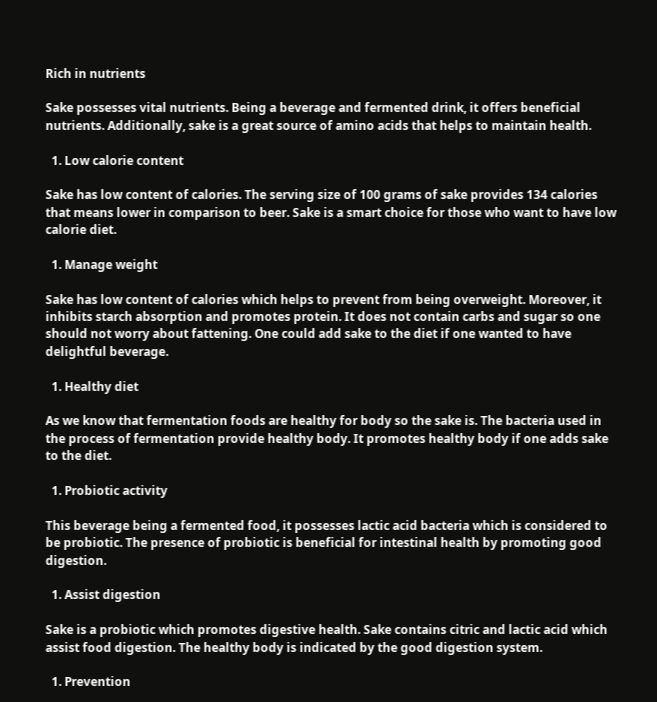Rich in nutrients

Sake possesses vital nutrients. Being a beverage and fermented drink, it offers beneficial nutrients. Additionally, sake is a great source of amino acids that helps to maintain health.

  1. Low calorie content

Sake has low content of calories. The serving size of 100 grams of sake provides 134 calories that means lower in comparison to beer. Sake is a smart choice for those who want to have low calorie diet.

  1. Manage weight

Sake has low content of calories which helps to prevent from being overweight. Moreover, it inhibits starch absorption and promotes protein. It does not contain carbs and sugar so one should not worry about fattening. One could add sake to the diet if one wanted to have delightful beverage.

  1. Healthy diet

As we know that fermentation foods are healthy for body so the sake is. The bacteria used in the process of fermentation provide healthy body. It promotes healthy body if one adds sake to the diet.

  1. Probiotic activity

This beverage being a fermented food, it possesses lactic acid bacteria which is considered to be probiotic. The presence of probiotic is beneficial for intestinal health by promoting good digestion.

  1. Assist digestion

Sake is a probiotic which promotes digestive health. Sake contains citric and lactic acid which assist food digestion. The healthy body is indicated by the good digestion system.

  1. Prevention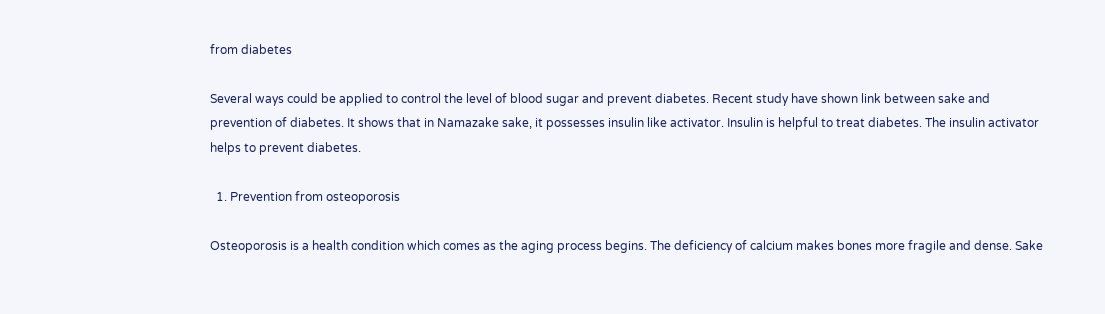from diabetes

Several ways could be applied to control the level of blood sugar and prevent diabetes. Recent study have shown link between sake and prevention of diabetes. It shows that in Namazake sake, it possesses insulin like activator. Insulin is helpful to treat diabetes. The insulin activator helps to prevent diabetes.

  1. Prevention from osteoporosis

Osteoporosis is a health condition which comes as the aging process begins. The deficiency of calcium makes bones more fragile and dense. Sake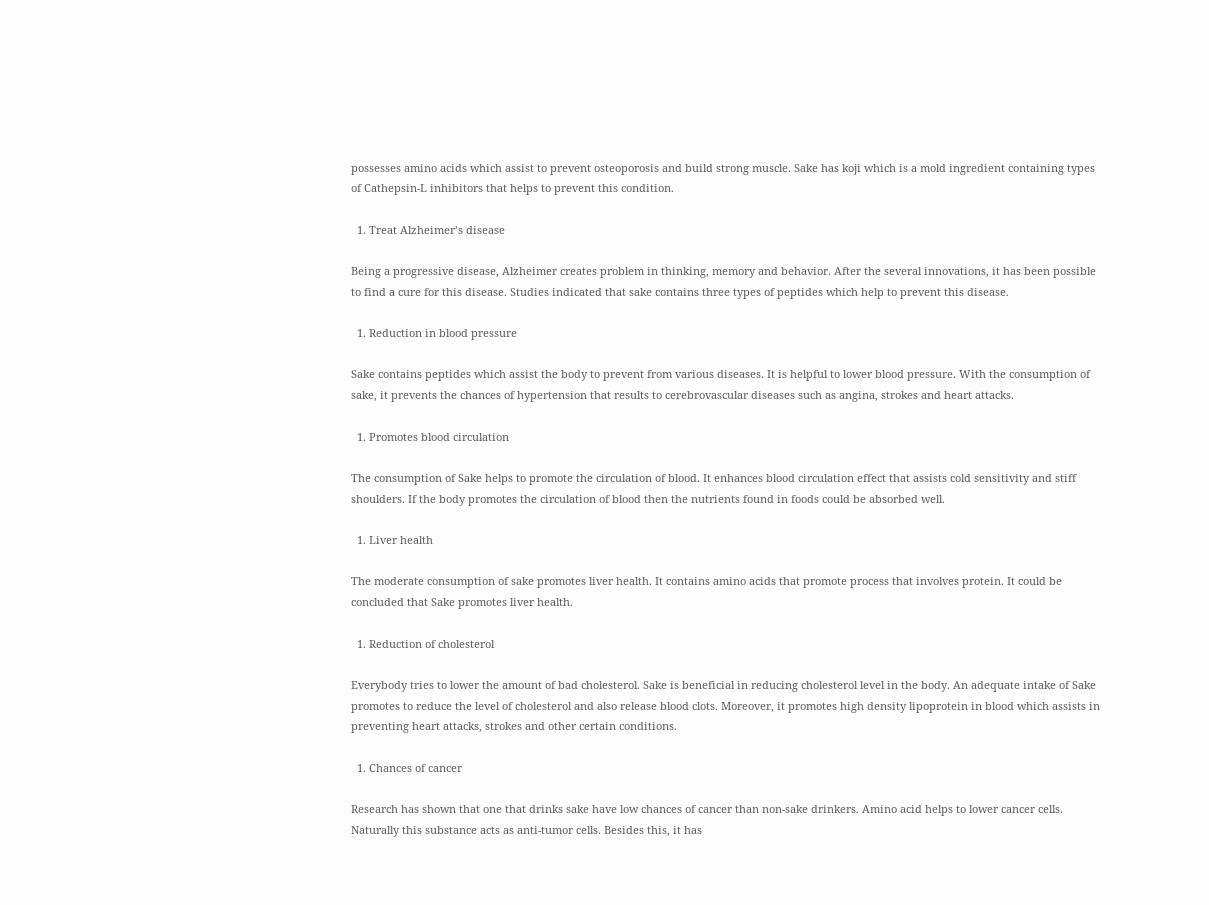possesses amino acids which assist to prevent osteoporosis and build strong muscle. Sake has koji which is a mold ingredient containing types of Cathepsin-L inhibitors that helps to prevent this condition.

  1. Treat Alzheimer’s disease

Being a progressive disease, Alzheimer creates problem in thinking, memory and behavior. After the several innovations, it has been possible to find a cure for this disease. Studies indicated that sake contains three types of peptides which help to prevent this disease.

  1. Reduction in blood pressure

Sake contains peptides which assist the body to prevent from various diseases. It is helpful to lower blood pressure. With the consumption of sake, it prevents the chances of hypertension that results to cerebrovascular diseases such as angina, strokes and heart attacks.

  1. Promotes blood circulation

The consumption of Sake helps to promote the circulation of blood. It enhances blood circulation effect that assists cold sensitivity and stiff shoulders. If the body promotes the circulation of blood then the nutrients found in foods could be absorbed well.

  1. Liver health

The moderate consumption of sake promotes liver health. It contains amino acids that promote process that involves protein. It could be concluded that Sake promotes liver health.

  1. Reduction of cholesterol

Everybody tries to lower the amount of bad cholesterol. Sake is beneficial in reducing cholesterol level in the body. An adequate intake of Sake promotes to reduce the level of cholesterol and also release blood clots. Moreover, it promotes high density lipoprotein in blood which assists in preventing heart attacks, strokes and other certain conditions.

  1. Chances of cancer

Research has shown that one that drinks sake have low chances of cancer than non-sake drinkers. Amino acid helps to lower cancer cells. Naturally this substance acts as anti-tumor cells. Besides this, it has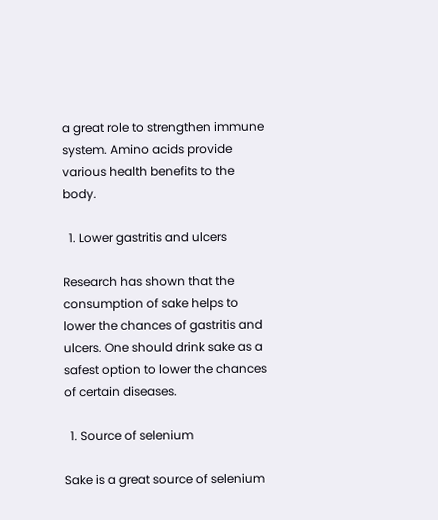a great role to strengthen immune system. Amino acids provide various health benefits to the body.

  1. Lower gastritis and ulcers

Research has shown that the consumption of sake helps to lower the chances of gastritis and ulcers. One should drink sake as a safest option to lower the chances of certain diseases.

  1. Source of selenium

Sake is a great source of selenium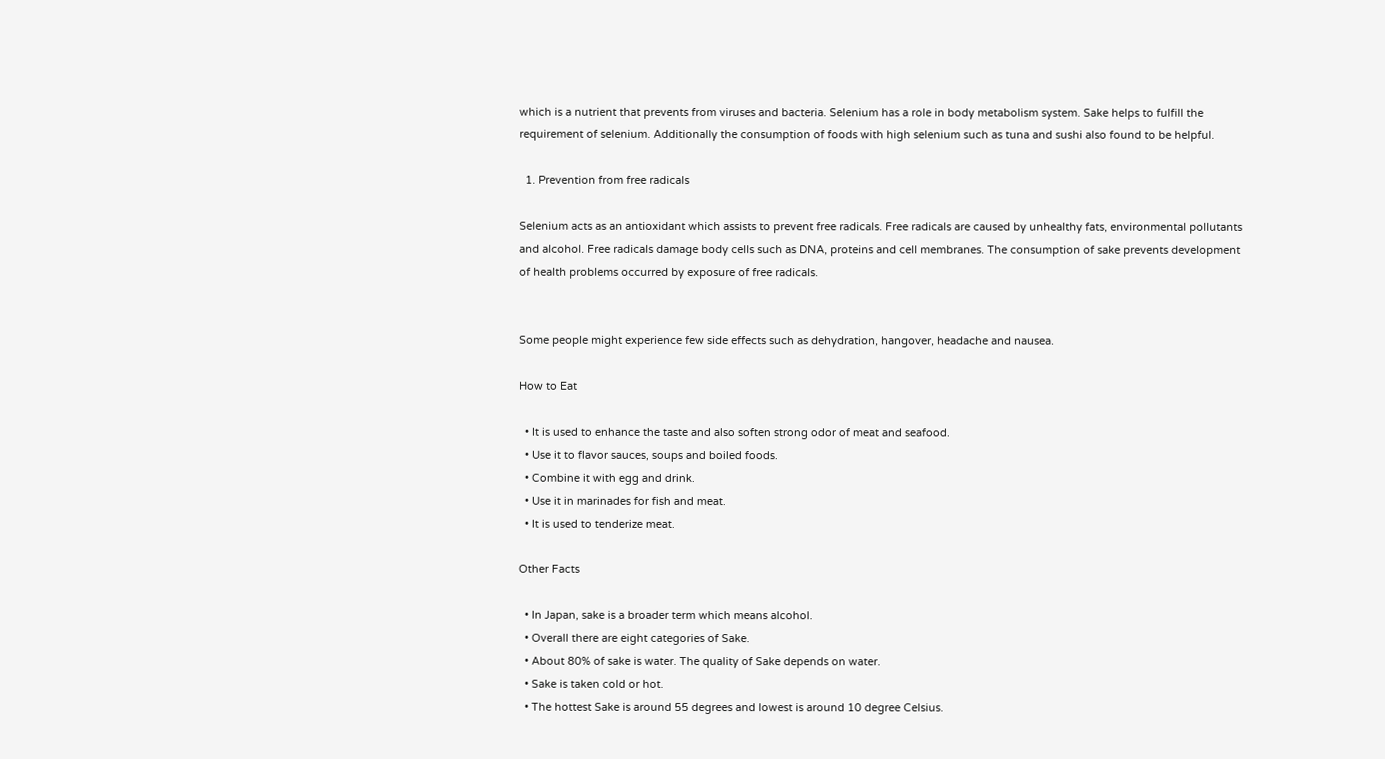which is a nutrient that prevents from viruses and bacteria. Selenium has a role in body metabolism system. Sake helps to fulfill the requirement of selenium. Additionally the consumption of foods with high selenium such as tuna and sushi also found to be helpful.

  1. Prevention from free radicals

Selenium acts as an antioxidant which assists to prevent free radicals. Free radicals are caused by unhealthy fats, environmental pollutants and alcohol. Free radicals damage body cells such as DNA, proteins and cell membranes. The consumption of sake prevents development of health problems occurred by exposure of free radicals.


Some people might experience few side effects such as dehydration, hangover, headache and nausea.

How to Eat

  • It is used to enhance the taste and also soften strong odor of meat and seafood.
  • Use it to flavor sauces, soups and boiled foods.
  • Combine it with egg and drink.
  • Use it in marinades for fish and meat.
  • It is used to tenderize meat.

Other Facts

  • In Japan, sake is a broader term which means alcohol.
  • Overall there are eight categories of Sake.
  • About 80% of sake is water. The quality of Sake depends on water.
  • Sake is taken cold or hot.
  • The hottest Sake is around 55 degrees and lowest is around 10 degree Celsius.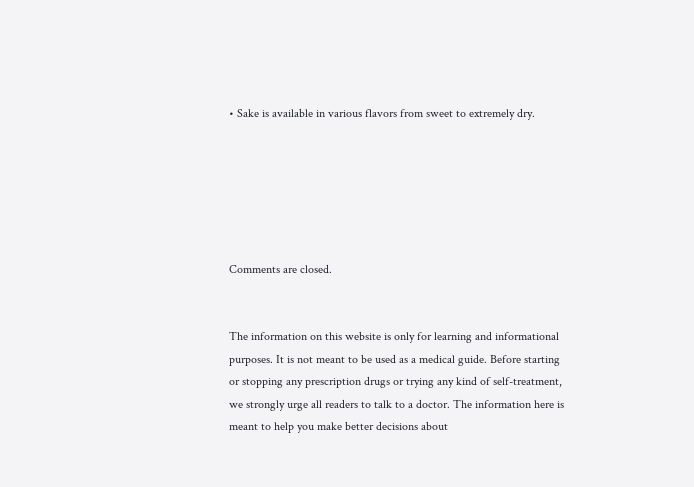• Sake is available in various flavors from sweet to extremely dry.






Comments are closed.


The information on this website is only for learning and informational purposes. It is not meant to be used as a medical guide. Before starting or stopping any prescription drugs or trying any kind of self-treatment, we strongly urge all readers to talk to a doctor. The information here is meant to help you make better decisions about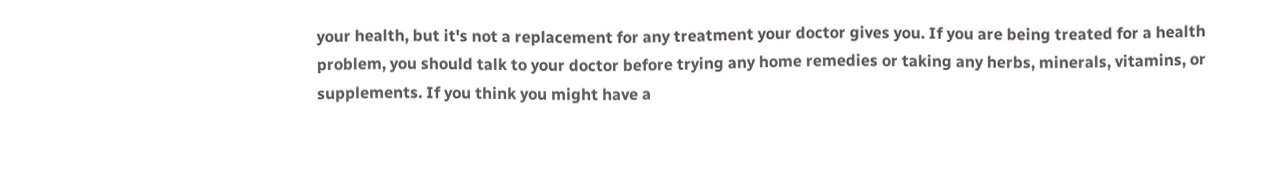your health, but it's not a replacement for any treatment your doctor gives you. If you are being treated for a health problem, you should talk to your doctor before trying any home remedies or taking any herbs, minerals, vitamins, or supplements. If you think you might have a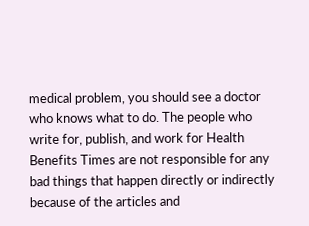medical problem, you should see a doctor who knows what to do. The people who write for, publish, and work for Health Benefits Times are not responsible for any bad things that happen directly or indirectly because of the articles and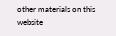other materials on this website